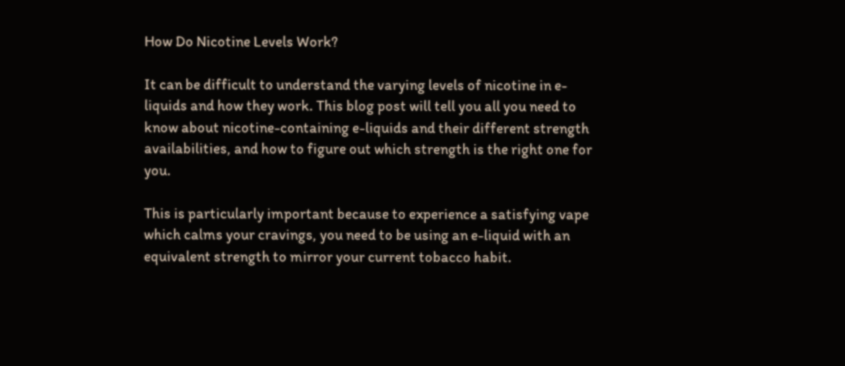How Do Nicotine Levels Work?

It can be difficult to understand the varying levels of nicotine in e-liquids and how they work. This blog post will tell you all you need to know about nicotine-containing e-liquids and their different strength availabilities, and how to figure out which strength is the right one for you.

This is particularly important because to experience a satisfying vape which calms your cravings, you need to be using an e-liquid with an equivalent strength to mirror your current tobacco habit.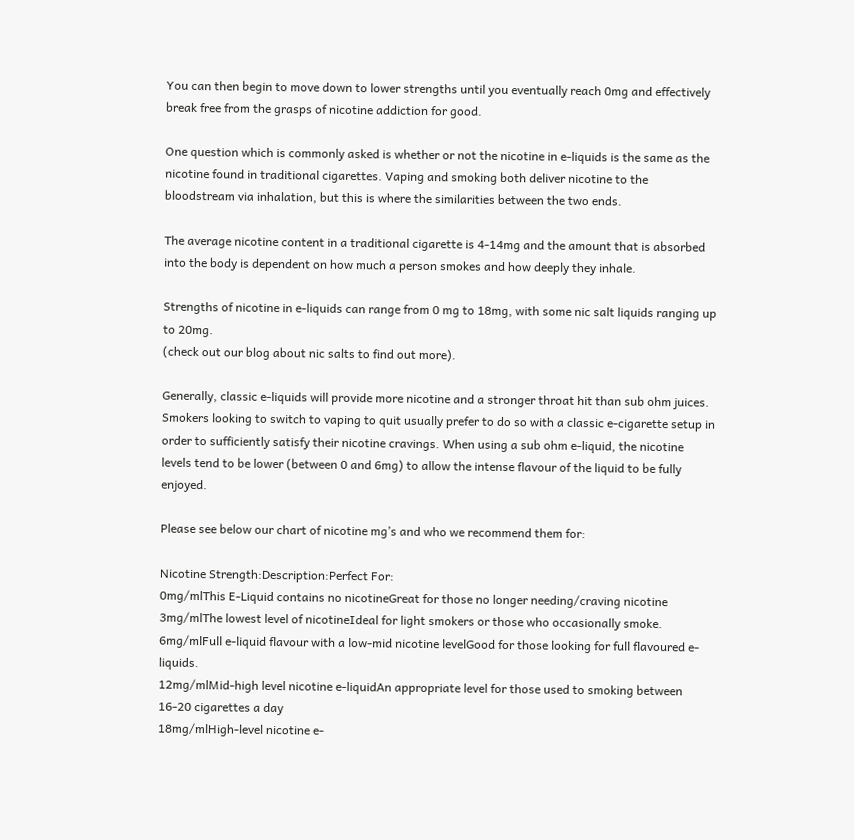You can then begin to move down to lower strengths until you eventually reach 0mg and effectively break free from the grasps of nicotine addiction for good.

One question which is commonly asked is whether or not the nicotine in e-liquids is the same as the nicotine found in traditional cigarettes. Vaping and smoking both deliver nicotine to the bloodstream via inhalation, but this is where the similarities between the two ends.

The average nicotine content in a traditional cigarette is 4-14mg and the amount that is absorbed into the body is dependent on how much a person smokes and how deeply they inhale.

Strengths of nicotine in e-liquids can range from 0 mg to 18mg, with some nic salt liquids ranging up to 20mg.
(check out our blog about nic salts to find out more).

Generally, classic e-liquids will provide more nicotine and a stronger throat hit than sub ohm juices.  Smokers looking to switch to vaping to quit usually prefer to do so with a classic e-cigarette setup in order to sufficiently satisfy their nicotine cravings. When using a sub ohm e-liquid, the nicotine levels tend to be lower (between 0 and 6mg) to allow the intense flavour of the liquid to be fully enjoyed.

Please see below our chart of nicotine mg’s and who we recommend them for:

Nicotine Strength:Description:Perfect For:
0mg/mlThis E-Liquid contains no nicotineGreat for those no longer needing/craving nicotine
3mg/mlThe lowest level of nicotineIdeal for light smokers or those who occasionally smoke.
6mg/mlFull e-liquid flavour with a low-mid nicotine levelGood for those looking for full flavoured e-liquids.
12mg/mlMid-high level nicotine e-liquidAn appropriate level for those used to smoking between 16-20 cigarettes a day
18mg/mlHigh-level nicotine e-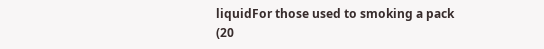liquidFor those used to smoking a pack (20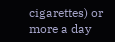cigarettes) or more a day